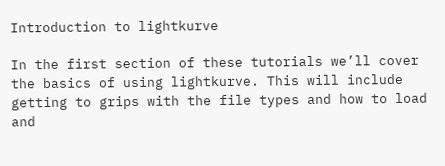Introduction to lightkurve

In the first section of these tutorials we’ll cover the basics of using lightkurve. This will include getting to grips with the file types and how to load and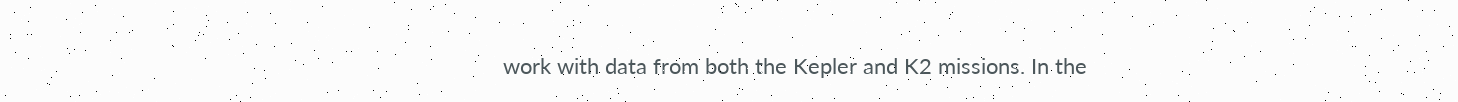work with data from both the Kepler and K2 missions. In the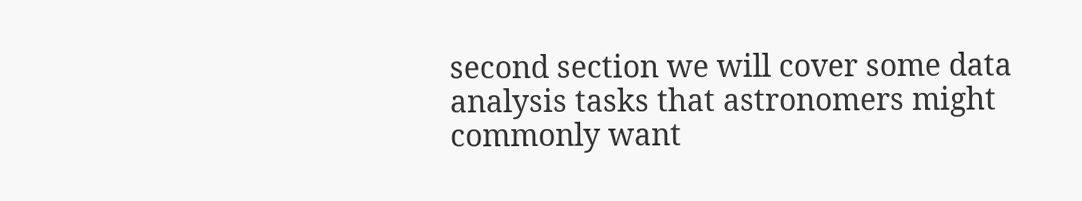second section we will cover some data analysis tasks that astronomers might commonly want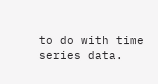to do with time series data.